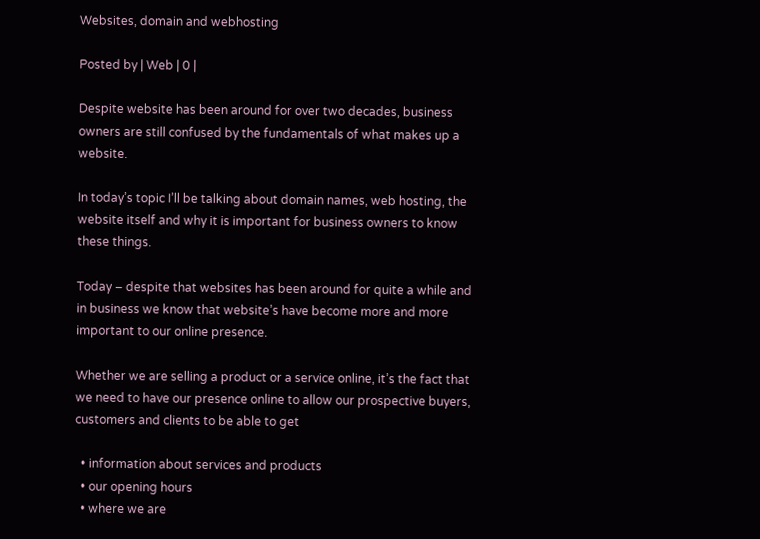Websites, domain and webhosting

Posted by | Web | 0 |

Despite website has been around for over two decades, business owners are still confused by the fundamentals of what makes up a website.

In today’s topic I’ll be talking about domain names, web hosting, the website itself and why it is important for business owners to know these things.

Today – despite that websites has been around for quite a while and in business we know that website’s have become more and more important to our online presence.

Whether we are selling a product or a service online, it’s the fact that we need to have our presence online to allow our prospective buyers, customers and clients to be able to get

  • information about services and products
  • our opening hours
  • where we are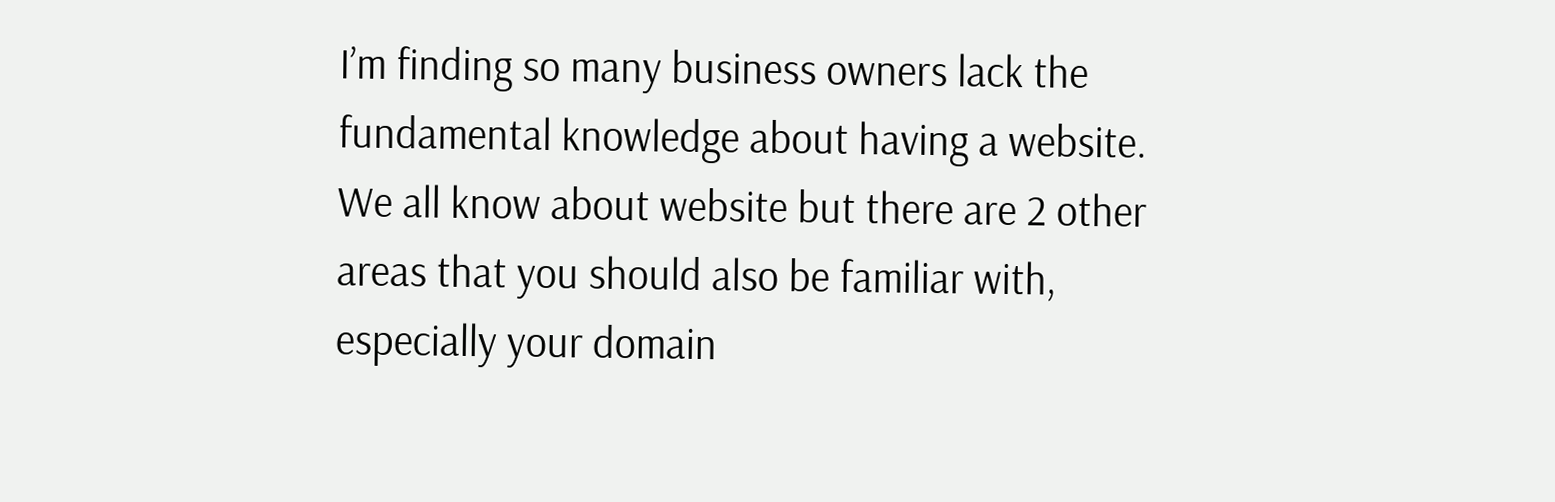I’m finding so many business owners lack the fundamental knowledge about having a website.
We all know about website but there are 2 other areas that you should also be familiar with, especially your domain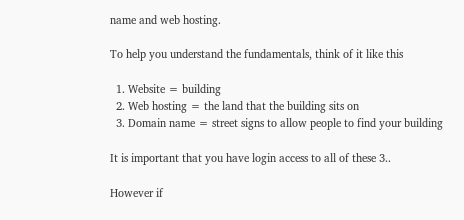name and web hosting.

To help you understand the fundamentals, think of it like this

  1. Website = building
  2. Web hosting = the land that the building sits on
  3. Domain name = street signs to allow people to find your building

It is important that you have login access to all of these 3..

However if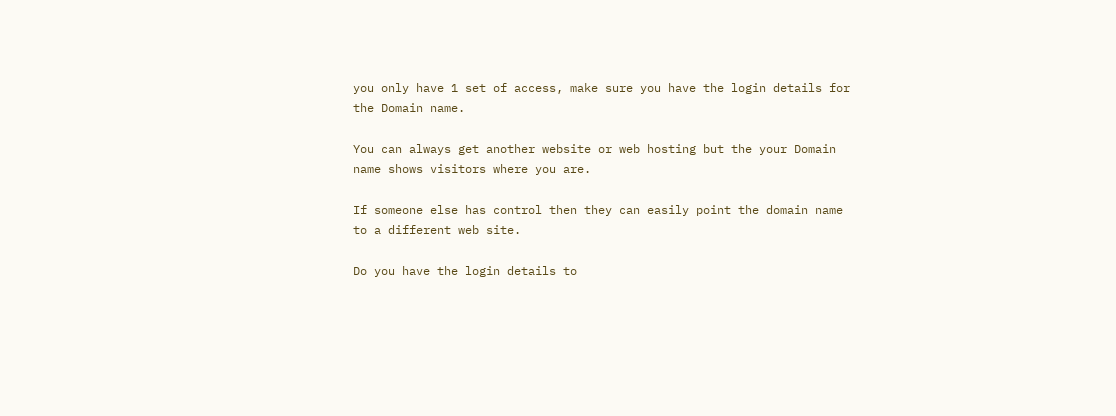you only have 1 set of access, make sure you have the login details for the Domain name.

You can always get another website or web hosting but the your Domain name shows visitors where you are.

If someone else has control then they can easily point the domain name to a different web site.

Do you have the login details to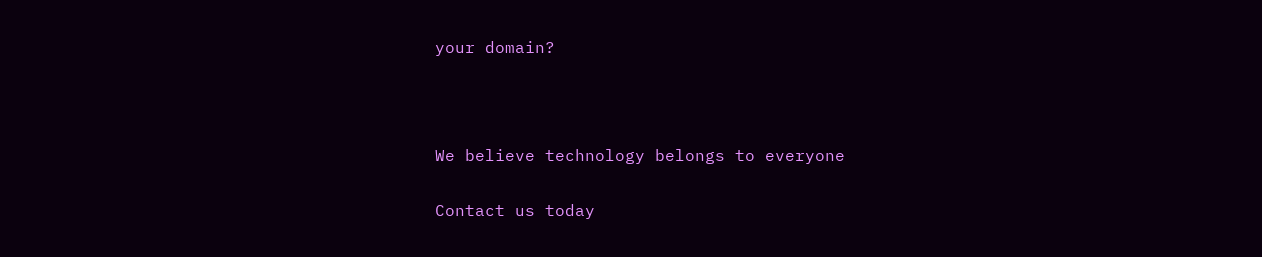your domain?



We believe technology belongs to everyone

Contact us today